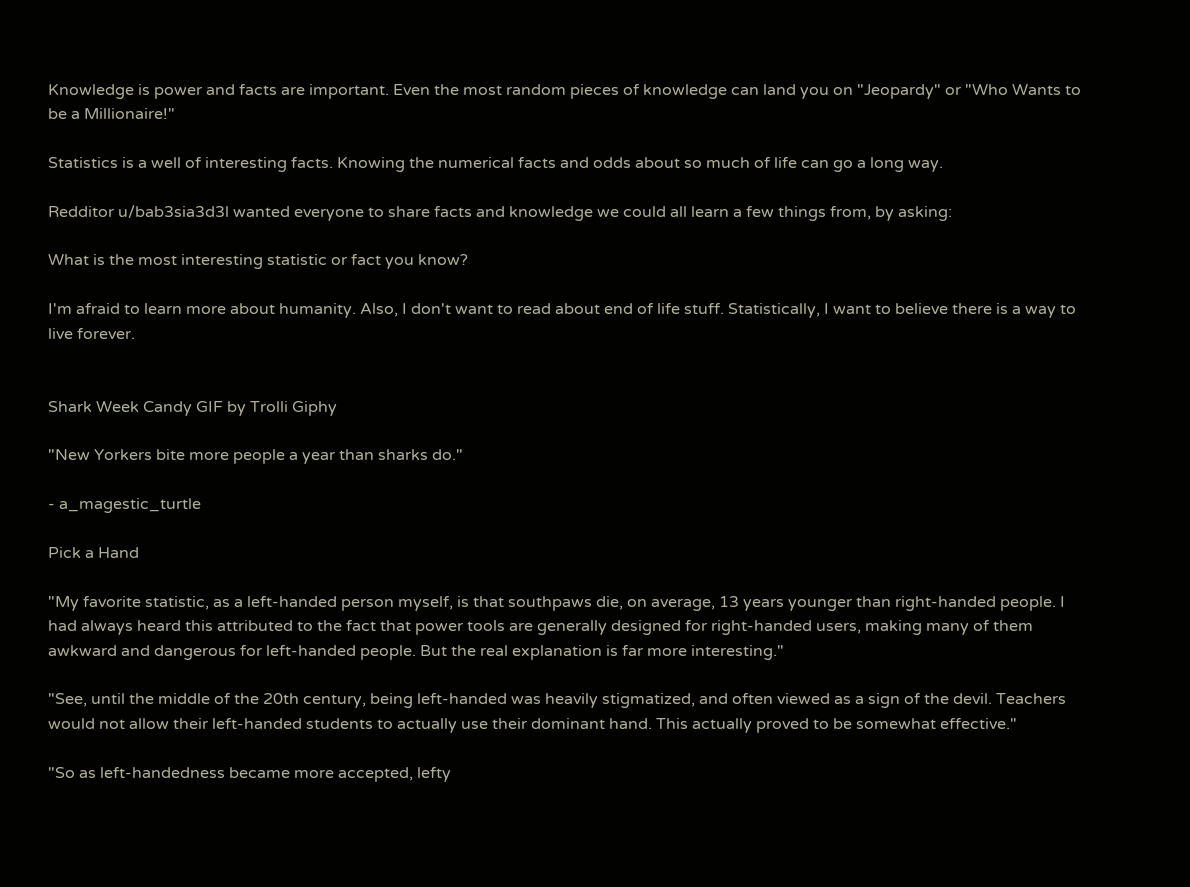Knowledge is power and facts are important. Even the most random pieces of knowledge can land you on "Jeopardy" or "Who Wants to be a Millionaire!"

Statistics is a well of interesting facts. Knowing the numerical facts and odds about so much of life can go a long way.

Redditor u/bab3sia3d3l wanted everyone to share facts and knowledge we could all learn a few things from, by asking:

What is the most interesting statistic or fact you know?

I'm afraid to learn more about humanity. Also, I don't want to read about end of life stuff. Statistically, I want to believe there is a way to live forever.


Shark Week Candy GIF by Trolli Giphy

"New Yorkers bite more people a year than sharks do."

- a_magestic_turtle

Pick a Hand

"My favorite statistic, as a left-handed person myself, is that southpaws die, on average, 13 years younger than right-handed people. I had always heard this attributed to the fact that power tools are generally designed for right-handed users, making many of them awkward and dangerous for left-handed people. But the real explanation is far more interesting."

"See, until the middle of the 20th century, being left-handed was heavily stigmatized, and often viewed as a sign of the devil. Teachers would not allow their left-handed students to actually use their dominant hand. This actually proved to be somewhat effective."

"So as left-handedness became more accepted, lefty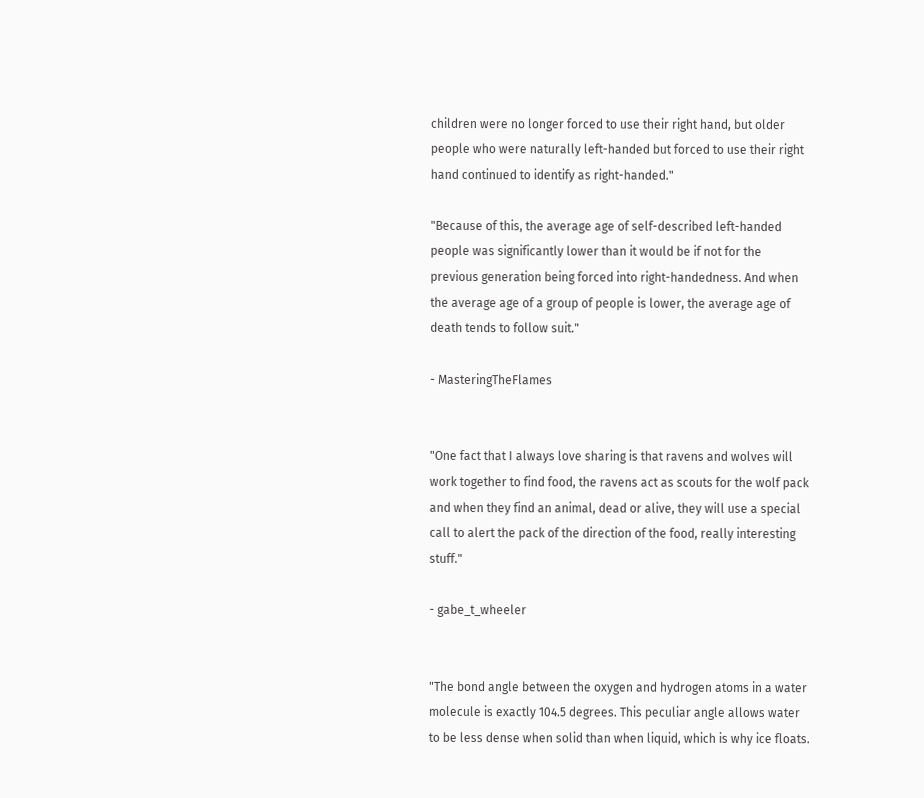children were no longer forced to use their right hand, but older people who were naturally left-handed but forced to use their right hand continued to identify as right-handed."

"Because of this, the average age of self-described left-handed people was significantly lower than it would be if not for the previous generation being forced into right-handedness. And when the average age of a group of people is lower, the average age of death tends to follow suit."

- MasteringTheFlames


"One fact that I always love sharing is that ravens and wolves will work together to find food, the ravens act as scouts for the wolf pack and when they find an animal, dead or alive, they will use a special call to alert the pack of the direction of the food, really interesting stuff."

- gabe_t_wheeler


"The bond angle between the oxygen and hydrogen atoms in a water molecule is exactly 104.5 degrees. This peculiar angle allows water to be less dense when solid than when liquid, which is why ice floats.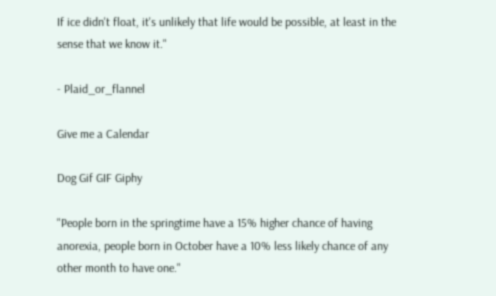If ice didn't float, it's unlikely that life would be possible, at least in the sense that we know it."

- Plaid_or_flannel

Give me a Calendar

Dog Gif GIF Giphy

"People born in the springtime have a 15% higher chance of having anorexia, people born in October have a 10% less likely chance of any other month to have one."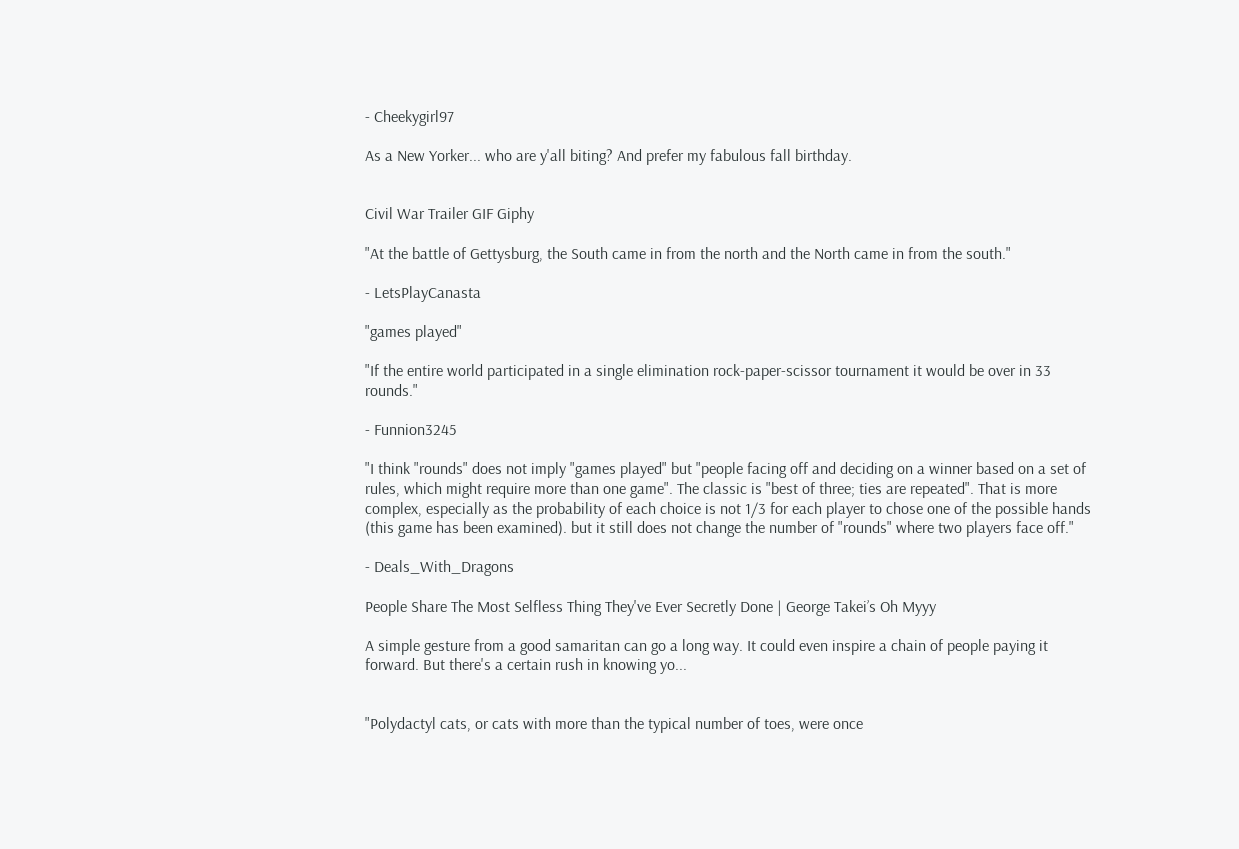- Cheekygirl97

As a New Yorker... who are y'all biting? And prefer my fabulous fall birthday.


Civil War Trailer GIF Giphy

"At the battle of Gettysburg, the South came in from the north and the North came in from the south."

- LetsPlayCanasta

"games played"

"If the entire world participated in a single elimination rock-paper-scissor tournament it would be over in 33 rounds."

- Funnion3245

"I think "rounds" does not imply "games played" but "people facing off and deciding on a winner based on a set of rules, which might require more than one game". The classic is "best of three; ties are repeated". That is more complex, especially as the probability of each choice is not 1/3 for each player to chose one of the possible hands (this game has been examined). but it still does not change the number of "rounds" where two players face off."

- Deals_With_Dragons

People Share The Most Selfless Thing They've Ever Secretly Done | George Takei’s Oh Myyy

A simple gesture from a good samaritan can go a long way. It could even inspire a chain of people paying it forward. But there's a certain rush in knowing yo...


"Polydactyl cats, or cats with more than the typical number of toes, were once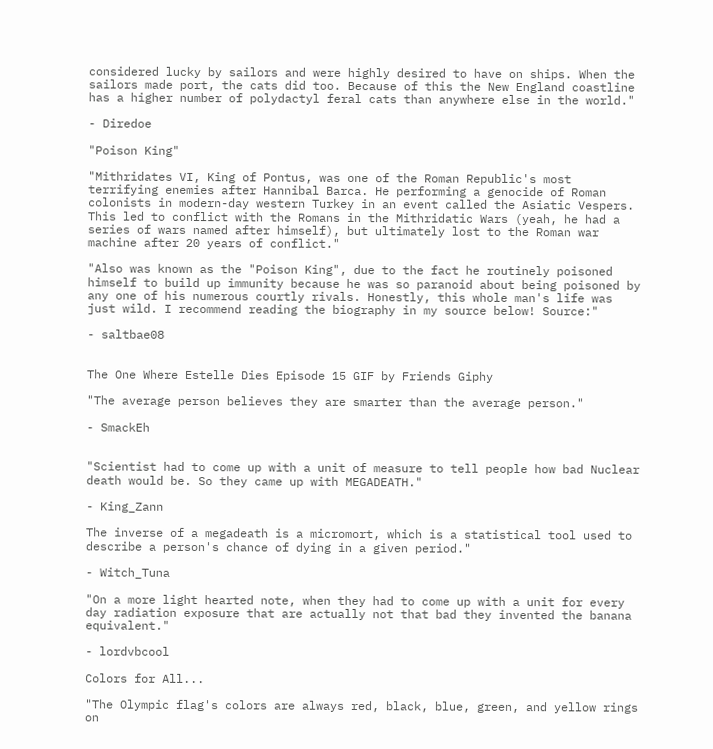considered lucky by sailors and were highly desired to have on ships. When the sailors made port, the cats did too. Because of this the New England coastline has a higher number of polydactyl feral cats than anywhere else in the world."

- Diredoe

"Poison King"

"Mithridates VI, King of Pontus, was one of the Roman Republic's most terrifying enemies after Hannibal Barca. He performing a genocide of Roman colonists in modern-day western Turkey in an event called the Asiatic Vespers. This led to conflict with the Romans in the Mithridatic Wars (yeah, he had a series of wars named after himself), but ultimately lost to the Roman war machine after 20 years of conflict."

"Also was known as the "Poison King", due to the fact he routinely poisoned himself to build up immunity because he was so paranoid about being poisoned by any one of his numerous courtly rivals. Honestly, this whole man's life was just wild. I recommend reading the biography in my source below! Source:"

- saltbae08


The One Where Estelle Dies Episode 15 GIF by Friends Giphy

"The average person believes they are smarter than the average person."

- SmackEh


"Scientist had to come up with a unit of measure to tell people how bad Nuclear death would be. So they came up with MEGADEATH."

- King_Zann

The inverse of a megadeath is a micromort, which is a statistical tool used to describe a person's chance of dying in a given period."

- Witch_Tuna

"On a more light hearted note, when they had to come up with a unit for every day radiation exposure that are actually not that bad they invented the banana equivalent."

- lordvbcool

Colors for All...

"The Olympic flag's colors are always red, black, blue, green, and yellow rings on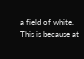a field of white. This is because at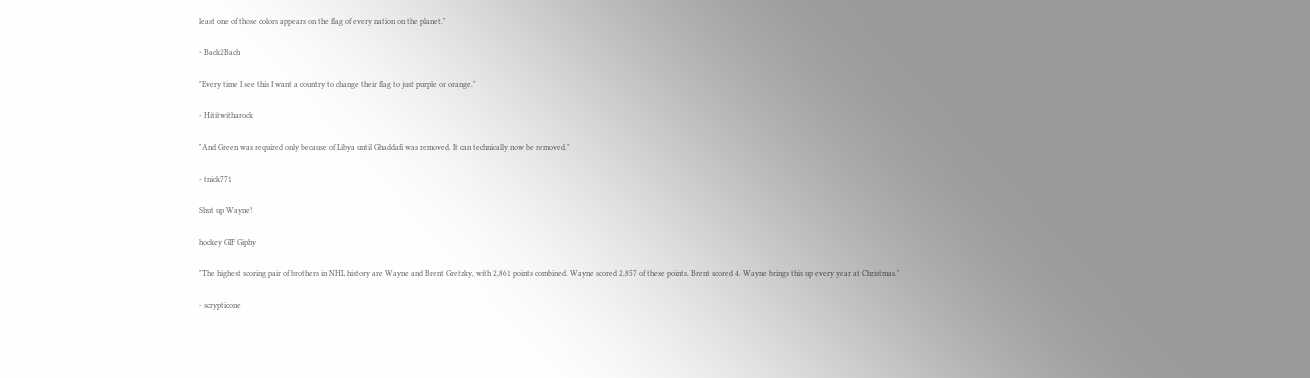least one of those colors appears on the flag of every nation on the planet."

- Back2Bach

"Every time I see this I want a country to change their flag to just purple or orange."

- Hititwitharock

"And Green was required only because of Libya until Ghaddafi was removed. It can technically now be removed."

- tnick771

Shut up Wayne!

hockey GIF Giphy

"The highest scoring pair of brothers in NHL history are Wayne and Brent Gretzky, with 2,861 points combined. Wayne scored 2,857 of these points. Brent scored 4. Wayne brings this up every year at Christmas."

- scrypticone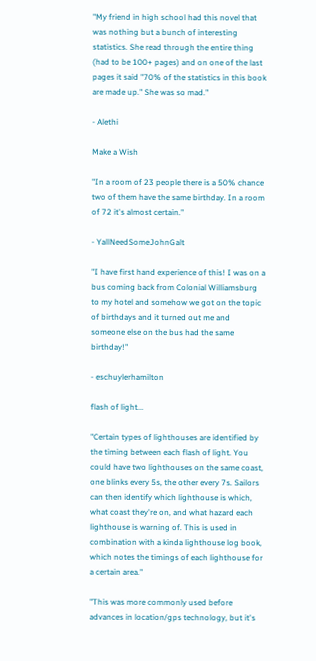"My friend in high school had this novel that was nothing but a bunch of interesting statistics. She read through the entire thing (had to be 100+ pages) and on one of the last pages it said "70% of the statistics in this book are made up." She was so mad."

- Alethi

Make a Wish

"In a room of 23 people there is a 50% chance two of them have the same birthday. In a room of 72 it's almost certain."

- YallNeedSomeJohnGalt

"I have first hand experience of this! I was on a bus coming back from Colonial Williamsburg to my hotel and somehow we got on the topic of birthdays and it turned out me and someone else on the bus had the same birthday!"

- eschuylerhamilton

flash of light...

"Certain types of lighthouses are identified by the timing between each flash of light. You could have two lighthouses on the same coast, one blinks every 5s, the other every 7s. Sailors can then identify which lighthouse is which, what coast they're on, and what hazard each lighthouse is warning of. This is used in combination with a kinda lighthouse log book, which notes the timings of each lighthouse for a certain area."

"This was more commonly used before advances in location/gps technology, but it's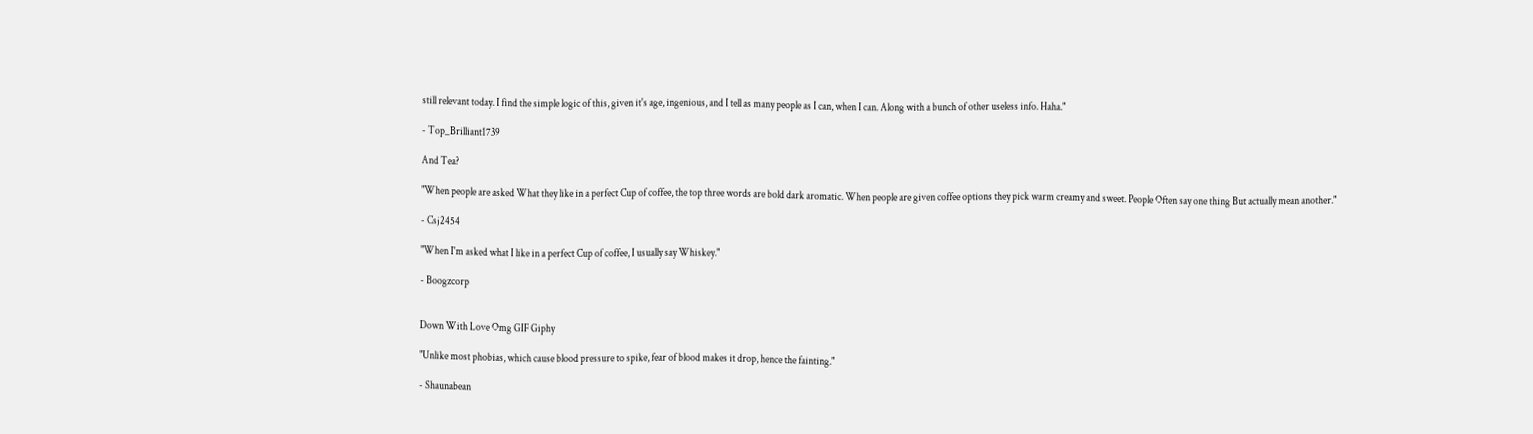still relevant today. I find the simple logic of this, given it's age, ingenious, and I tell as many people as I can, when I can. Along with a bunch of other useless info. Haha."

- Top_Brilliant1739

And Tea?

"When people are asked What they like in a perfect Cup of coffee, the top three words are bold dark aromatic. When people are given coffee options they pick warm creamy and sweet. People Often say one thing But actually mean another."

- Csj2454

"When I'm asked what I like in a perfect Cup of coffee, I usually say Whiskey."

- Boogzcorp


Down With Love Omg GIF Giphy

"Unlike most phobias, which cause blood pressure to spike, fear of blood makes it drop, hence the fainting."

- Shaunabean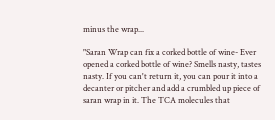minus the wrap...

"Saran Wrap can fix a corked bottle of wine- Ever opened a corked bottle of wine? Smells nasty, tastes nasty. If you can't return it, you can pour it into a decanter or pitcher and add a crumbled up piece of saran wrap in it. The TCA molecules that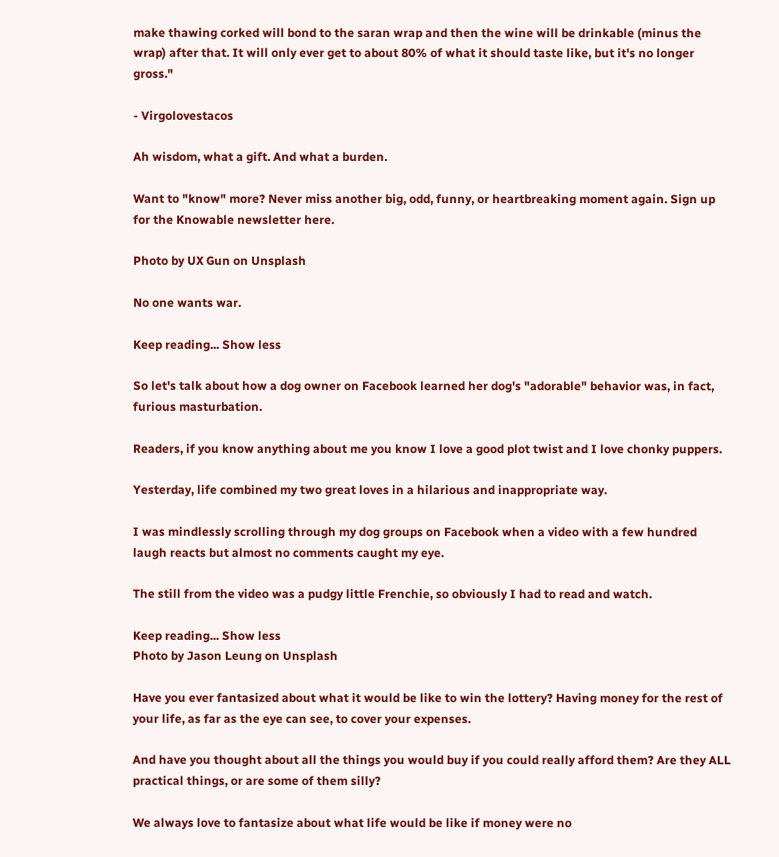make thawing corked will bond to the saran wrap and then the wine will be drinkable (minus the wrap) after that. It will only ever get to about 80% of what it should taste like, but it's no longer gross."

- Virgolovestacos

Ah wisdom, what a gift. And what a burden.

Want to "know" more? Never miss another big, odd, funny, or heartbreaking moment again. Sign up for the Knowable newsletter here.

Photo by UX Gun on Unsplash

No one wants war.

Keep reading... Show less

So let's talk about how a dog owner on Facebook learned her dog's "adorable" behavior was, in fact, furious masturbation.

Readers, if you know anything about me you know I love a good plot twist and I love chonky puppers.

Yesterday, life combined my two great loves in a hilarious and inappropriate way.

I was mindlessly scrolling through my dog groups on Facebook when a video with a few hundred laugh reacts but almost no comments caught my eye.

The still from the video was a pudgy little Frenchie, so obviously I had to read and watch.

Keep reading... Show less
Photo by Jason Leung on Unsplash

Have you ever fantasized about what it would be like to win the lottery? Having money for the rest of your life, as far as the eye can see, to cover your expenses.

And have you thought about all the things you would buy if you could really afford them? Are they ALL practical things, or are some of them silly?

We always love to fantasize about what life would be like if money were no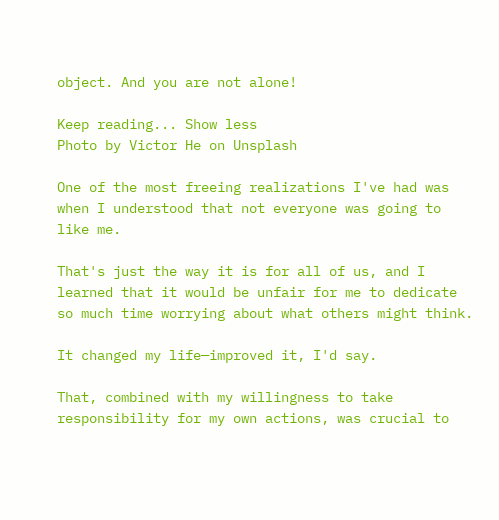object. And you are not alone!

Keep reading... Show less
Photo by Victor He on Unsplash

One of the most freeing realizations I've had was when I understood that not everyone was going to like me.

That's just the way it is for all of us, and I learned that it would be unfair for me to dedicate so much time worrying about what others might think.

It changed my life—improved it, I'd say.

That, combined with my willingness to take responsibility for my own actions, was crucial to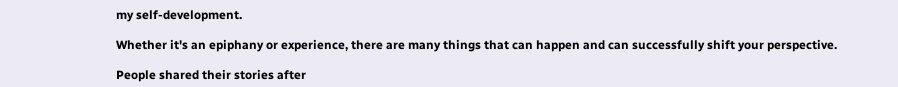my self-development.

Whether it's an epiphany or experience, there are many things that can happen and can successfully shift your perspective.

People shared their stories after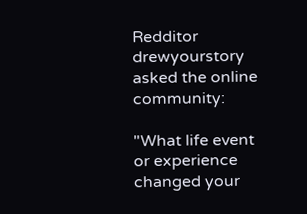Redditor drewyourstory asked the online community:

"What life event or experience changed your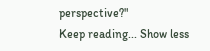perspective?"
Keep reading... Show less